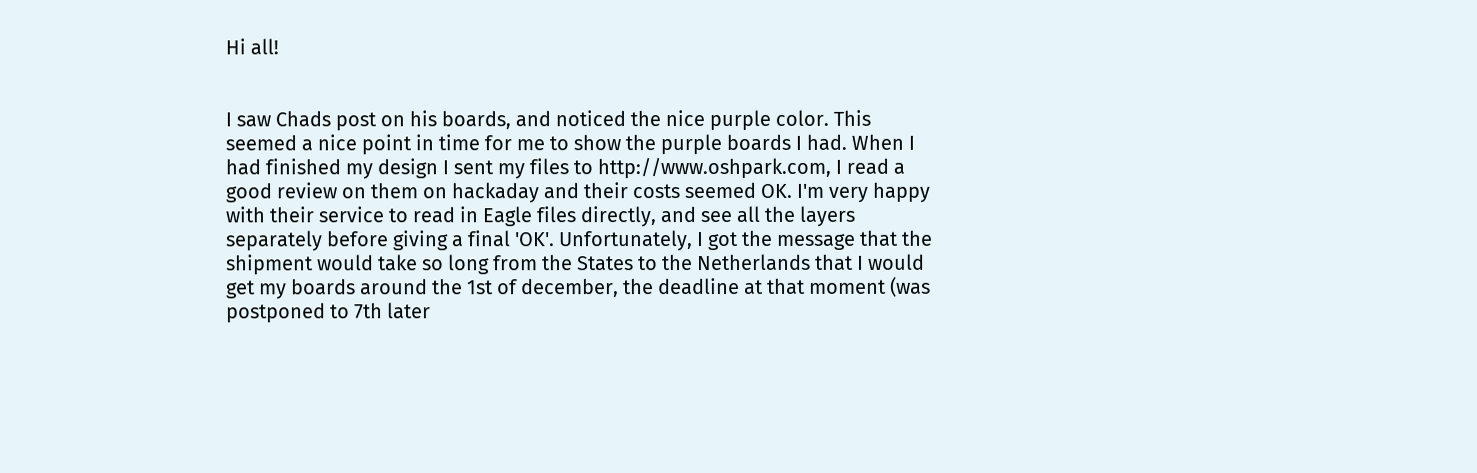Hi all!


I saw Chads post on his boards, and noticed the nice purple color. This seemed a nice point in time for me to show the purple boards I had. When I had finished my design I sent my files to http://www.oshpark.com, I read a good review on them on hackaday and their costs seemed OK. I'm very happy with their service to read in Eagle files directly, and see all the layers separately before giving a final 'OK'. Unfortunately, I got the message that the shipment would take so long from the States to the Netherlands that I would get my boards around the 1st of december, the deadline at that moment (was postponed to 7th later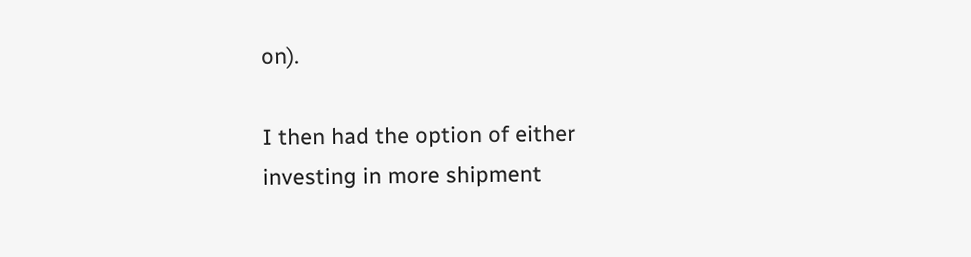on).

I then had the option of either investing in more shipment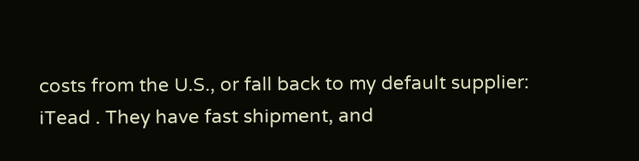costs from the U.S., or fall back to my default supplier: iTead . They have fast shipment, and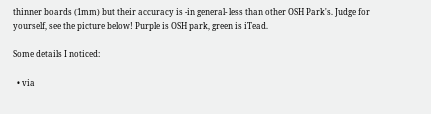thinner boards (1mm) but their accuracy is -in general- less than other OSH Park's. Judge for yourself, see the picture below! Purple is OSH park, green is iTead.

Some details I noticed:

  • via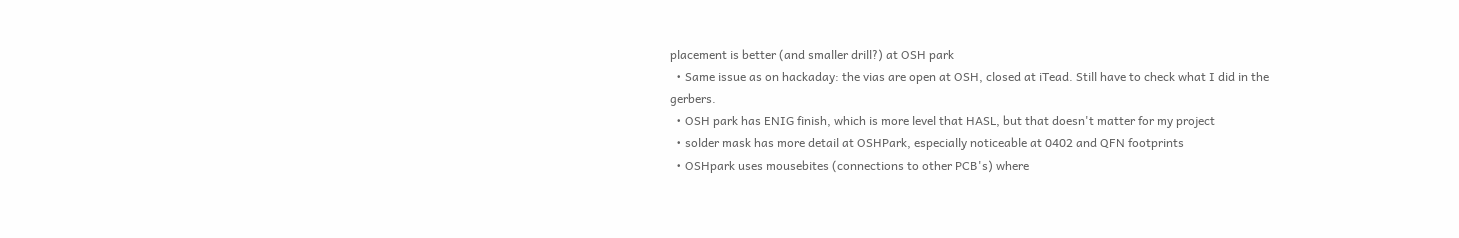placement is better (and smaller drill?) at OSH park
  • Same issue as on hackaday: the vias are open at OSH, closed at iTead. Still have to check what I did in the gerbers.
  • OSH park has ENIG finish, which is more level that HASL, but that doesn't matter for my project
  • solder mask has more detail at OSHPark, especially noticeable at 0402 and QFN footprints
  • OSHpark uses mousebites (connections to other PCB's) where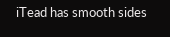iTead has smooth sides